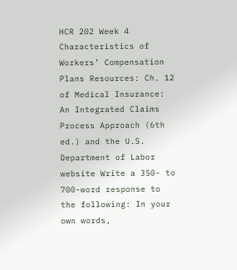HCR 202 Week 4 Characteristics of Workers’ Compensation Plans Resources: Ch. 12 of Medical Insurance: An Integrated Claims Process Approach (6th ed.) and the U.S. Department of Labor website Write a 350- to 700-word response to the following: In your own words,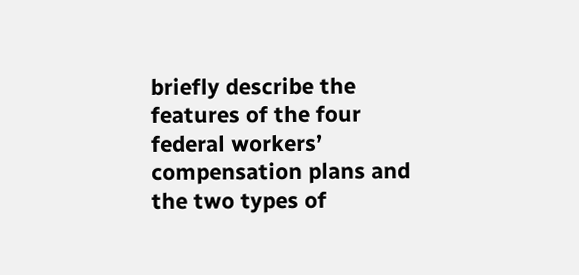briefly describe the features of the four federal workers’ compensation plans and the two types of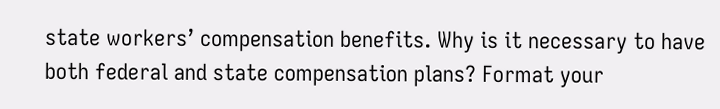state workers’ compensation benefits. Why is it necessary to have both federal and state compensation plans? Format your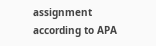assignment according to APA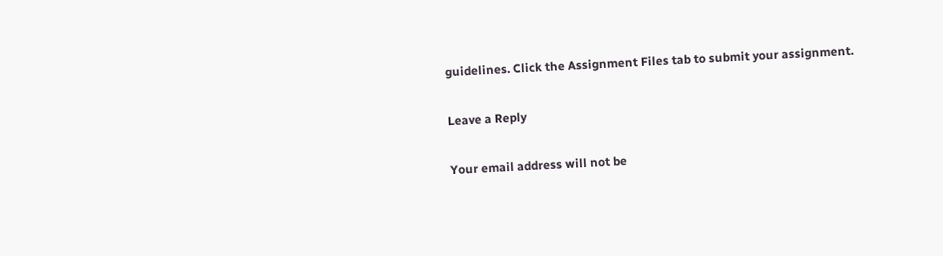guidelines. Click the Assignment Files tab to submit your assignment.

Leave a Reply

Your email address will not be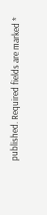published. Required fields are marked *